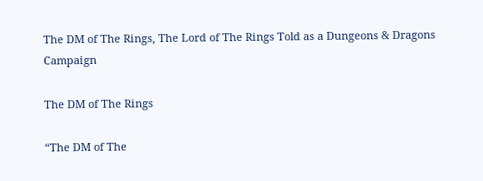The DM of The Rings, The Lord of The Rings Told as a Dungeons & Dragons Campaign

The DM of The Rings

“The DM of The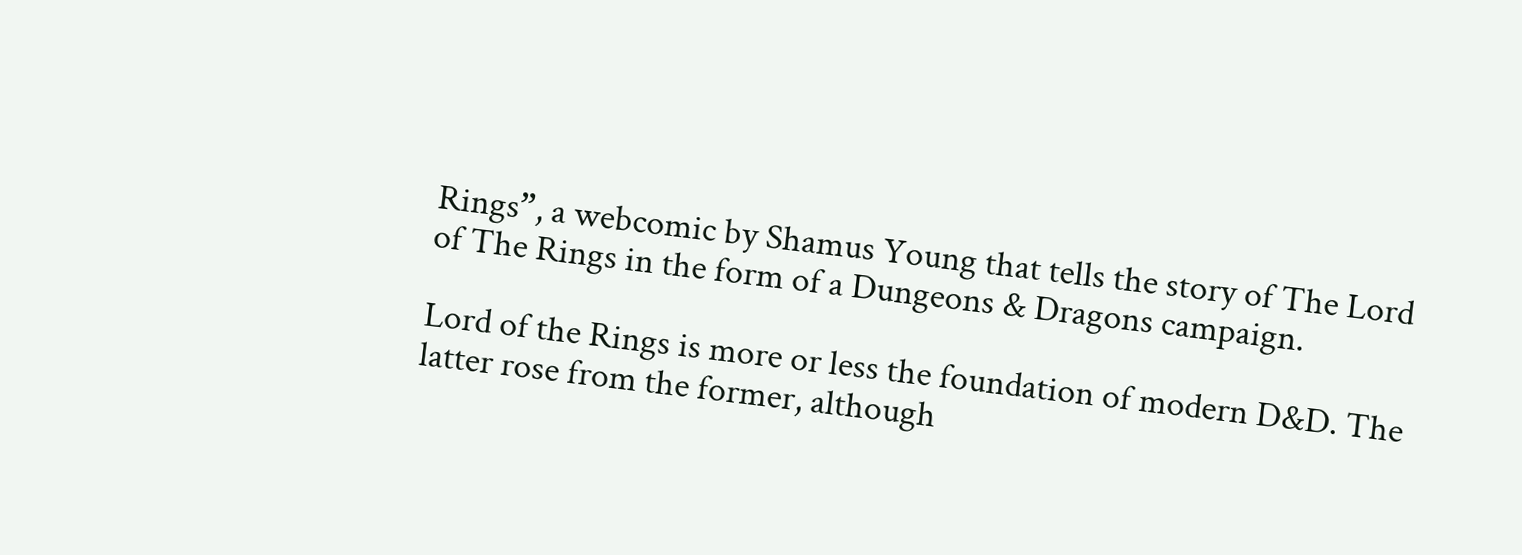Rings”, a webcomic by Shamus Young that tells the story of The Lord of The Rings in the form of a Dungeons & Dragons campaign.

Lord of the Rings is more or less the foundation of modern D&D. The latter rose from the former, although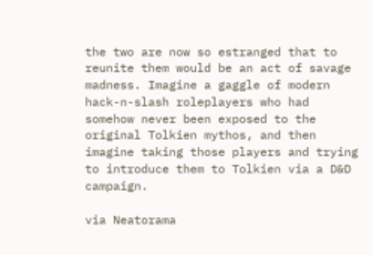the two are now so estranged that to reunite them would be an act of savage madness. Imagine a gaggle of modern hack-n-slash roleplayers who had somehow never been exposed to the original Tolkien mythos, and then imagine taking those players and trying to introduce them to Tolkien via a D&D campaign.

via Neatorama